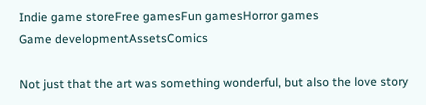Indie game storeFree gamesFun gamesHorror games
Game developmentAssetsComics

Not just that the art was something wonderful, but also the love story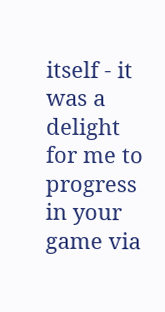itself - it was a delight for me to progress in your game via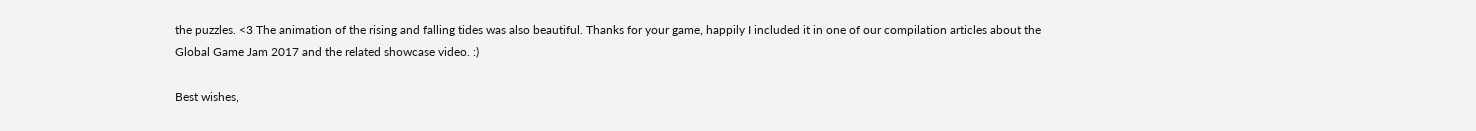the puzzles. <3 The animation of the rising and falling tides was also beautiful. Thanks for your game, happily I included it in one of our compilation articles about the Global Game Jam 2017 and the related showcase video. :)

Best wishes,